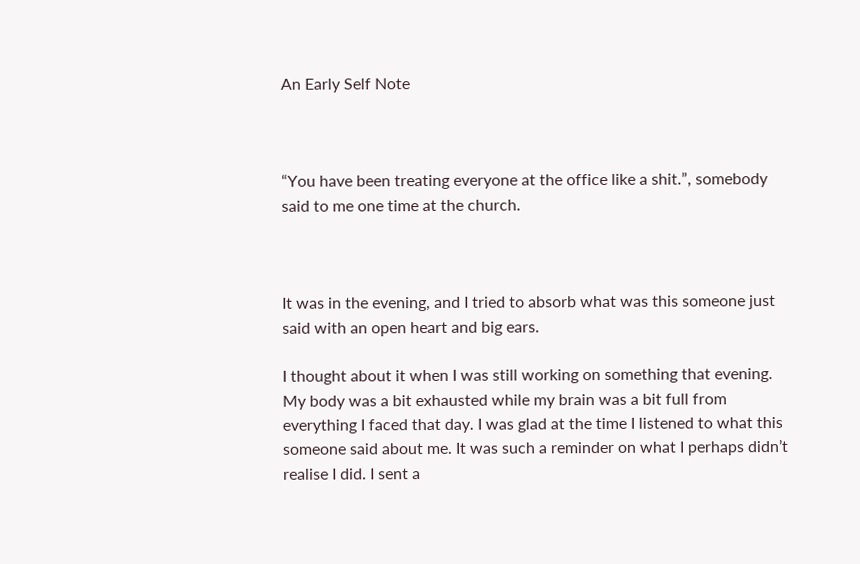An Early Self Note



“You have been treating everyone at the office like a shit.”, somebody said to me one time at the church.



It was in the evening, and I tried to absorb what was this someone just said with an open heart and big ears.

I thought about it when I was still working on something that evening. My body was a bit exhausted while my brain was a bit full from everything I faced that day. I was glad at the time I listened to what this someone said about me. It was such a reminder on what I perhaps didn’t realise I did. I sent a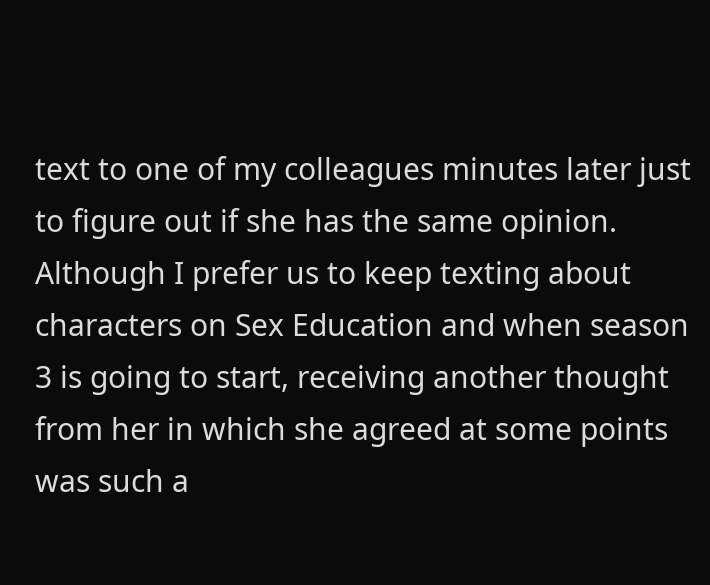text to one of my colleagues minutes later just to figure out if she has the same opinion. Although I prefer us to keep texting about characters on Sex Education and when season 3 is going to start, receiving another thought from her in which she agreed at some points was such a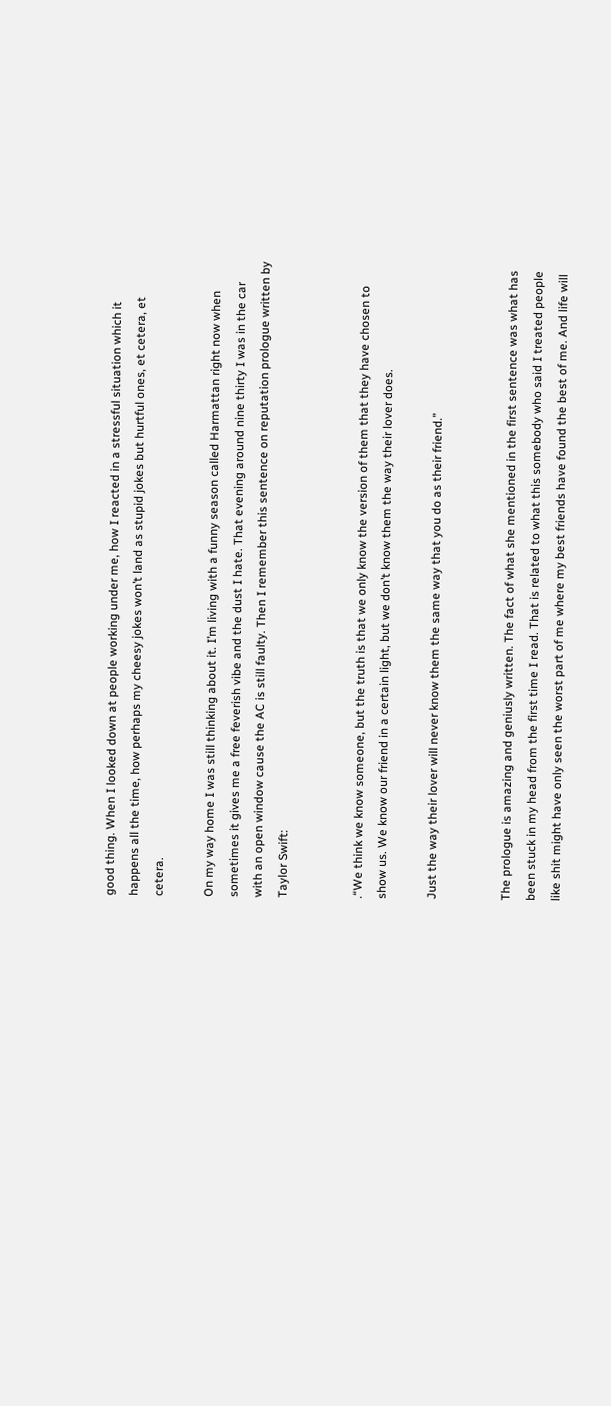good thing. When I looked down at people working under me, how I reacted in a stressful situation which it happens all the time, how perhaps my cheesy jokes won’t land as stupid jokes but hurtful ones, et cetera, et cetera.

On my way home I was still thinking about it. I’m living with a funny season called Harmattan right now when sometimes it gives me a free feverish vibe and the dust I hate. That evening around nine thirty I was in the car with an open window cause the AC is still faulty. Then I remember this sentence on reputation prologue written by Taylor Swift:


.“We think we know someone, but the truth is that we only know the version of them that they have chosen to show us. We know our friend in a certain light, but we don’t know them the way their lover does.

Just the way their lover will never know them the same way that you do as their friend.”


The prologue is amazing and geniusly written. The fact of what she mentioned in the first sentence was what has been stuck in my head from the first time I read. That is related to what this somebody who said I treated people like shit might have only seen the worst part of me where my best friends have found the best of me. And life will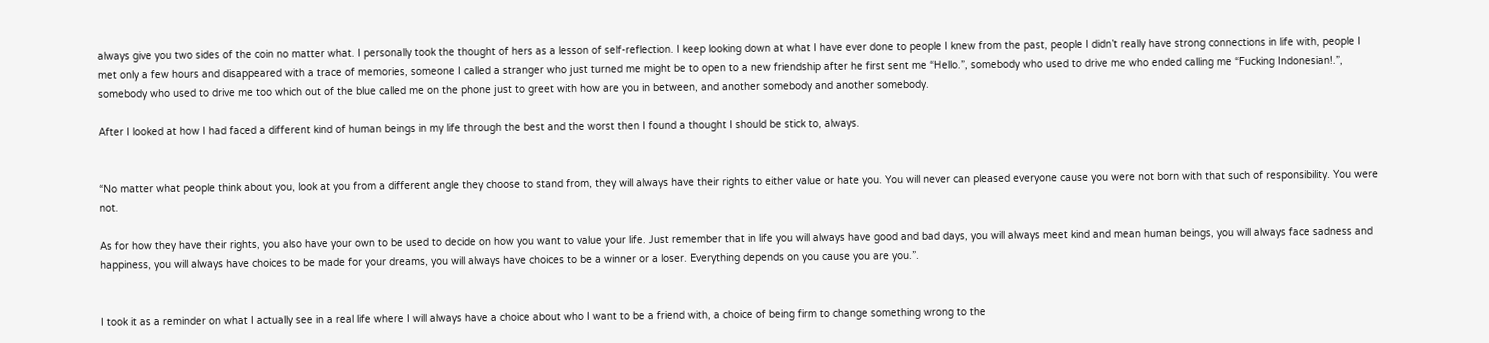always give you two sides of the coin no matter what. I personally took the thought of hers as a lesson of self-reflection. I keep looking down at what I have ever done to people I knew from the past, people I didn’t really have strong connections in life with, people I met only a few hours and disappeared with a trace of memories, someone I called a stranger who just turned me might be to open to a new friendship after he first sent me “Hello.”, somebody who used to drive me who ended calling me “Fucking Indonesian!.”, somebody who used to drive me too which out of the blue called me on the phone just to greet with how are you in between, and another somebody and another somebody.

After I looked at how I had faced a different kind of human beings in my life through the best and the worst then I found a thought I should be stick to, always.


“No matter what people think about you, look at you from a different angle they choose to stand from, they will always have their rights to either value or hate you. You will never can pleased everyone cause you were not born with that such of responsibility. You were not.

As for how they have their rights, you also have your own to be used to decide on how you want to value your life. Just remember that in life you will always have good and bad days, you will always meet kind and mean human beings, you will always face sadness and happiness, you will always have choices to be made for your dreams, you will always have choices to be a winner or a loser. Everything depends on you cause you are you.”.


I took it as a reminder on what I actually see in a real life where I will always have a choice about who I want to be a friend with, a choice of being firm to change something wrong to the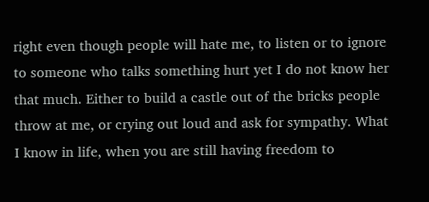right even though people will hate me, to listen or to ignore to someone who talks something hurt yet I do not know her that much. Either to build a castle out of the bricks people throw at me, or crying out loud and ask for sympathy. What I know in life, when you are still having freedom to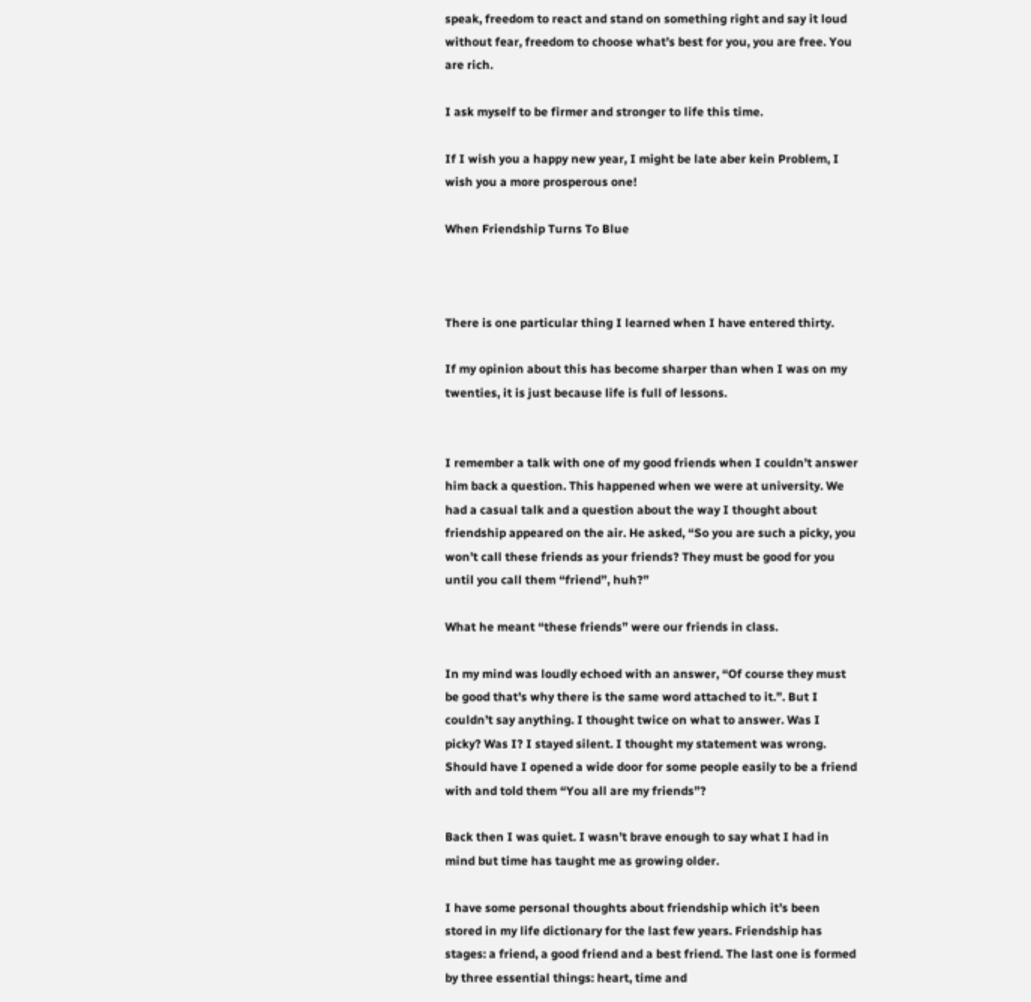speak, freedom to react and stand on something right and say it loud without fear, freedom to choose what’s best for you, you are free. You are rich.

I ask myself to be firmer and stronger to life this time.

If I wish you a happy new year, I might be late aber kein Problem, I wish you a more prosperous one!

When Friendship Turns To Blue



There is one particular thing I learned when I have entered thirty.

If my opinion about this has become sharper than when I was on my twenties, it is just because life is full of lessons.


I remember a talk with one of my good friends when I couldn’t answer him back a question. This happened when we were at university. We had a casual talk and a question about the way I thought about friendship appeared on the air. He asked, “So you are such a picky, you won’t call these friends as your friends? They must be good for you until you call them “friend”, huh?”

What he meant “these friends” were our friends in class.

In my mind was loudly echoed with an answer, “Of course they must be good that’s why there is the same word attached to it.”. But I couldn’t say anything. I thought twice on what to answer. Was I picky? Was I? I stayed silent. I thought my statement was wrong. Should have I opened a wide door for some people easily to be a friend with and told them “You all are my friends”?

Back then I was quiet. I wasn’t brave enough to say what I had in mind but time has taught me as growing older.

I have some personal thoughts about friendship which it’s been stored in my life dictionary for the last few years. Friendship has stages: a friend, a good friend and a best friend. The last one is formed by three essential things: heart, time and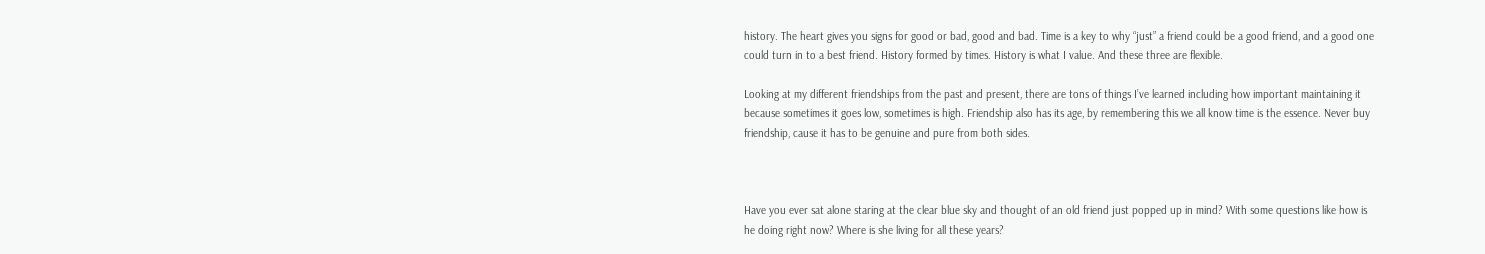history. The heart gives you signs for good or bad, good and bad. Time is a key to why “just” a friend could be a good friend, and a good one could turn in to a best friend. History formed by times. History is what I value. And these three are flexible.

Looking at my different friendships from the past and present, there are tons of things I’ve learned including how important maintaining it because sometimes it goes low, sometimes is high. Friendship also has its age, by remembering this we all know time is the essence. Never buy friendship, cause it has to be genuine and pure from both sides.



Have you ever sat alone staring at the clear blue sky and thought of an old friend just popped up in mind? With some questions like how is he doing right now? Where is she living for all these years?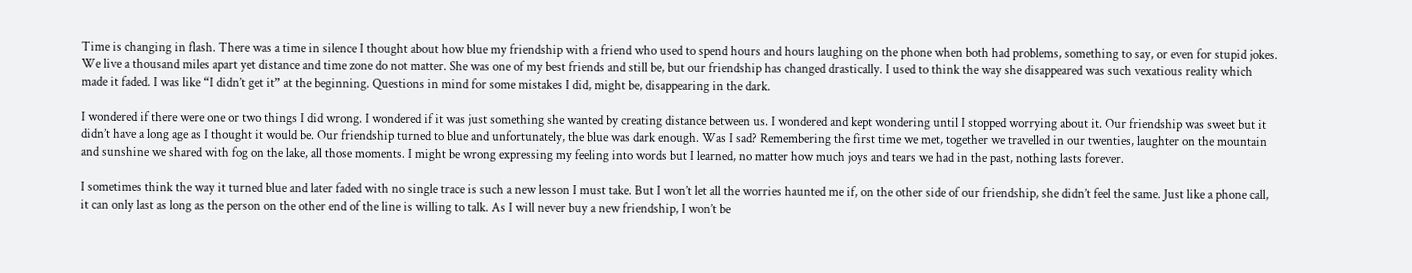Time is changing in flash. There was a time in silence I thought about how blue my friendship with a friend who used to spend hours and hours laughing on the phone when both had problems, something to say, or even for stupid jokes. We live a thousand miles apart yet distance and time zone do not matter. She was one of my best friends and still be, but our friendship has changed drastically. I used to think the way she disappeared was such vexatious reality which made it faded. I was like “I didn’t get it” at the beginning. Questions in mind for some mistakes I did, might be, disappearing in the dark.

I wondered if there were one or two things I did wrong. I wondered if it was just something she wanted by creating distance between us. I wondered and kept wondering until I stopped worrying about it. Our friendship was sweet but it didn’t have a long age as I thought it would be. Our friendship turned to blue and unfortunately, the blue was dark enough. Was I sad? Remembering the first time we met, together we travelled in our twenties, laughter on the mountain and sunshine we shared with fog on the lake, all those moments. I might be wrong expressing my feeling into words but I learned, no matter how much joys and tears we had in the past, nothing lasts forever.

I sometimes think the way it turned blue and later faded with no single trace is such a new lesson I must take. But I won’t let all the worries haunted me if, on the other side of our friendship, she didn’t feel the same. Just like a phone call, it can only last as long as the person on the other end of the line is willing to talk. As I will never buy a new friendship, I won’t be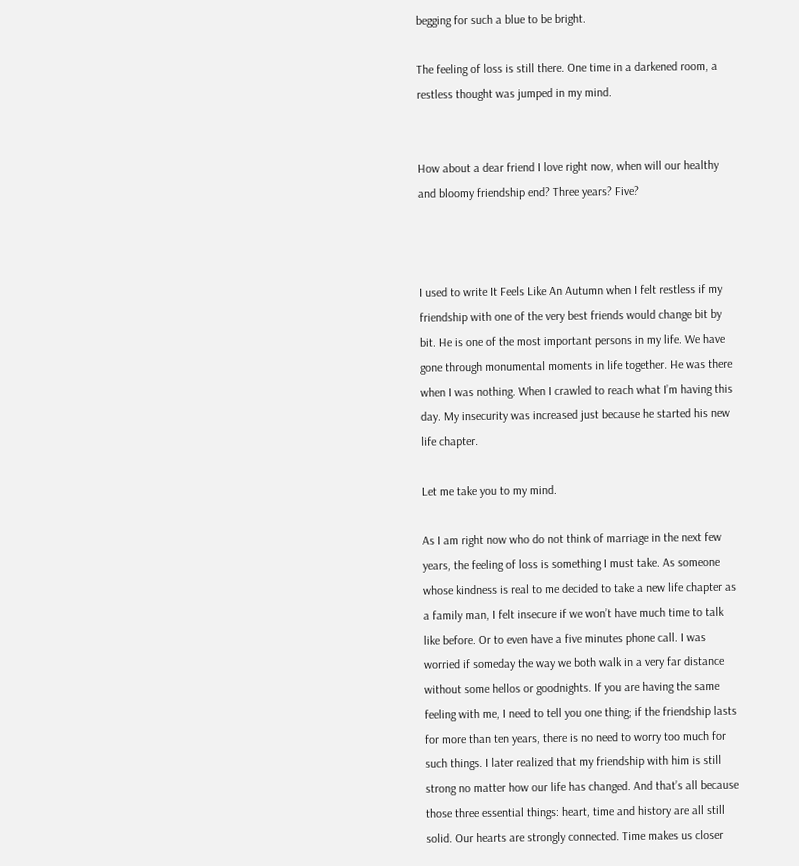begging for such a blue to be bright.

The feeling of loss is still there. One time in a darkened room, a restless thought was jumped in my mind.


How about a dear friend I love right now, when will our healthy and bloomy friendship end? Three years? Five?



I used to write It Feels Like An Autumn when I felt restless if my friendship with one of the very best friends would change bit by bit. He is one of the most important persons in my life. We have gone through monumental moments in life together. He was there when I was nothing. When I crawled to reach what I’m having this day. My insecurity was increased just because he started his new life chapter.

Let me take you to my mind.

As I am right now who do not think of marriage in the next few years, the feeling of loss is something I must take. As someone whose kindness is real to me decided to take a new life chapter as a family man, I felt insecure if we won’t have much time to talk like before. Or to even have a five minutes phone call. I was worried if someday the way we both walk in a very far distance without some hellos or goodnights. If you are having the same feeling with me, I need to tell you one thing; if the friendship lasts for more than ten years, there is no need to worry too much for such things. I later realized that my friendship with him is still strong no matter how our life has changed. And that’s all because those three essential things: heart, time and history are all still solid. Our hearts are strongly connected. Time makes us closer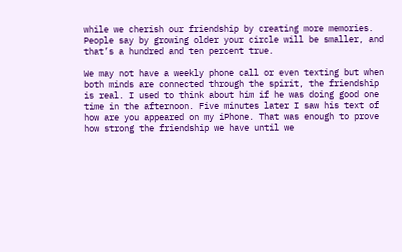while we cherish our friendship by creating more memories. People say by growing older your circle will be smaller, and that’s a hundred and ten percent true.

We may not have a weekly phone call or even texting but when both minds are connected through the spirit, the friendship is real. I used to think about him if he was doing good one time in the afternoon. Five minutes later I saw his text of how are you appeared on my iPhone. That was enough to prove how strong the friendship we have until we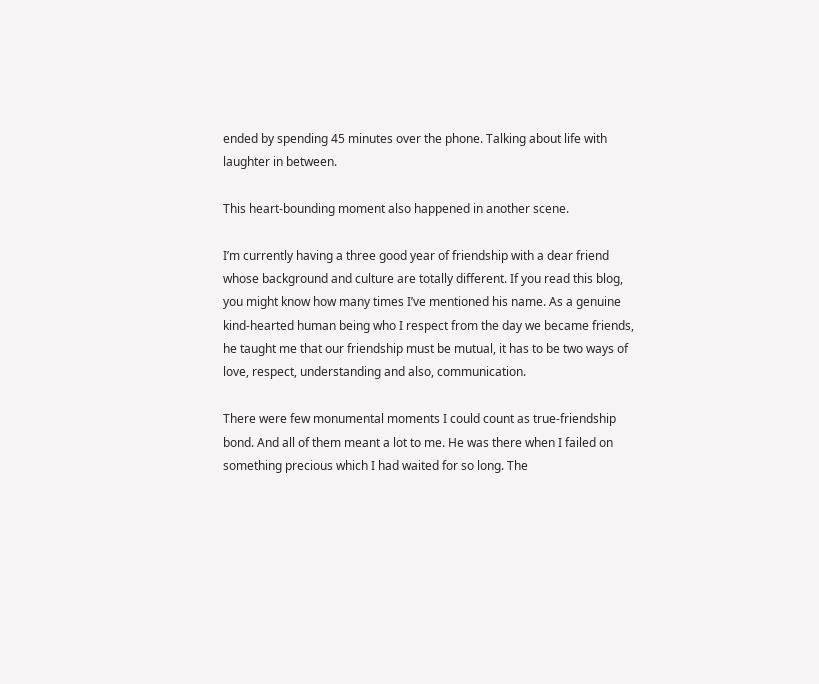ended by spending 45 minutes over the phone. Talking about life with laughter in between.

This heart-bounding moment also happened in another scene.

I’m currently having a three good year of friendship with a dear friend whose background and culture are totally different. If you read this blog, you might know how many times I’ve mentioned his name. As a genuine kind-hearted human being who I respect from the day we became friends, he taught me that our friendship must be mutual, it has to be two ways of love, respect, understanding and also, communication.

There were few monumental moments I could count as true-friendship bond. And all of them meant a lot to me. He was there when I failed on something precious which I had waited for so long. The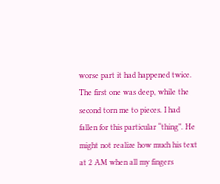worse part it had happened twice. The first one was deep, while the second torn me to pieces. I had fallen for this particular “thing”. He might not realize how much his text at 2 AM when all my fingers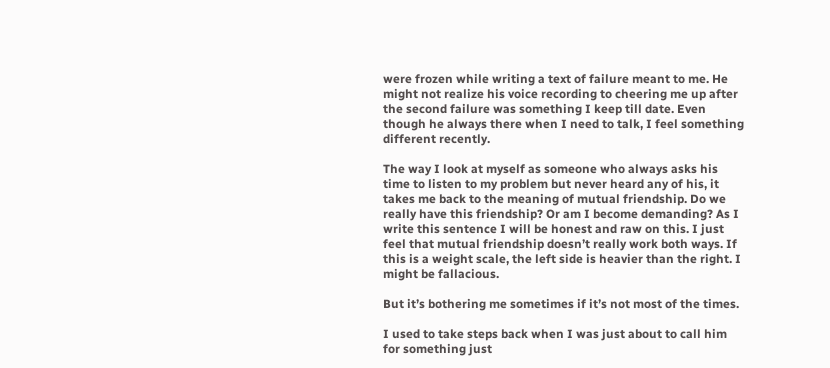were frozen while writing a text of failure meant to me. He might not realize his voice recording to cheering me up after the second failure was something I keep till date. Even though he always there when I need to talk, I feel something different recently.

The way I look at myself as someone who always asks his time to listen to my problem but never heard any of his, it takes me back to the meaning of mutual friendship. Do we really have this friendship? Or am I become demanding? As I write this sentence I will be honest and raw on this. I just feel that mutual friendship doesn’t really work both ways. If this is a weight scale, the left side is heavier than the right. I might be fallacious.

But it’s bothering me sometimes if it’s not most of the times.

I used to take steps back when I was just about to call him for something just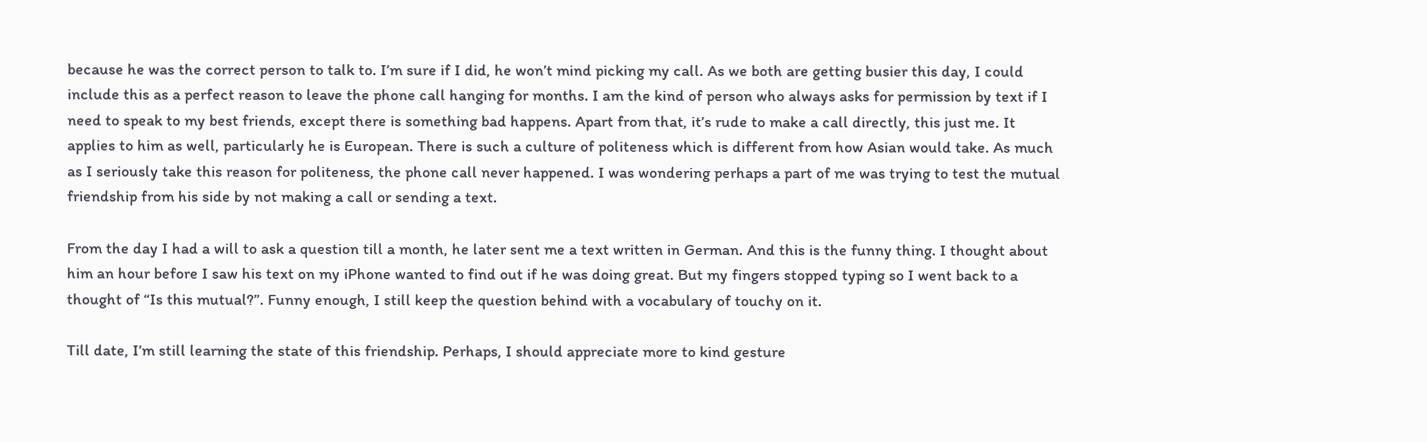because he was the correct person to talk to. I’m sure if I did, he won’t mind picking my call. As we both are getting busier this day, I could include this as a perfect reason to leave the phone call hanging for months. I am the kind of person who always asks for permission by text if I need to speak to my best friends, except there is something bad happens. Apart from that, it’s rude to make a call directly, this just me. It applies to him as well, particularly he is European. There is such a culture of politeness which is different from how Asian would take. As much as I seriously take this reason for politeness, the phone call never happened. I was wondering perhaps a part of me was trying to test the mutual friendship from his side by not making a call or sending a text.

From the day I had a will to ask a question till a month, he later sent me a text written in German. And this is the funny thing. I thought about him an hour before I saw his text on my iPhone wanted to find out if he was doing great. But my fingers stopped typing so I went back to a thought of “Is this mutual?”. Funny enough, I still keep the question behind with a vocabulary of touchy on it.

Till date, I’m still learning the state of this friendship. Perhaps, I should appreciate more to kind gesture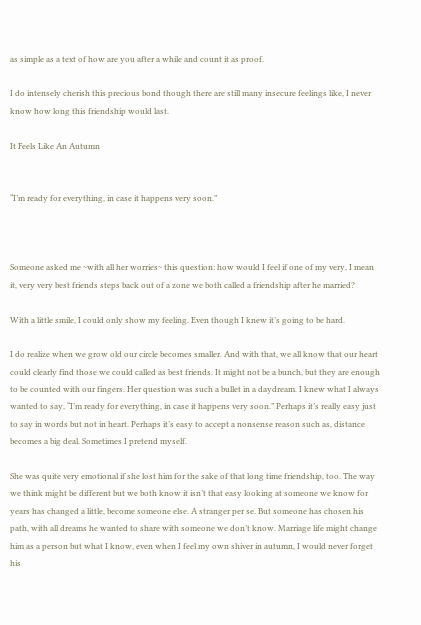as simple as a text of how are you after a while and count it as proof.

I do intensely cherish this precious bond though there are still many insecure feelings like, I never know how long this friendship would last.

It Feels Like An Autumn


“I’m ready for everything, in case it happens very soon.”



Someone asked me ~with all her worries~ this question: how would I feel if one of my very, I mean it, very very best friends steps back out of a zone we both called a friendship after he married?

With a little smile, I could only show my feeling. Even though I knew it’s going to be hard.

I do realize when we grow old our circle becomes smaller. And with that, we all know that our heart could clearly find those we could called as best friends. It might not be a bunch, but they are enough to be counted with our fingers. Her question was such a bullet in a daydream. I knew what I always wanted to say, “I’m ready for everything, in case it happens very soon.” Perhaps it’s really easy just to say in words but not in heart. Perhaps it’s easy to accept a nonsense reason such as, distance becomes a big deal. Sometimes I pretend myself.

She was quite very emotional if she lost him for the sake of that long time friendship, too. The way we think might be different but we both know it isn’t that easy looking at someone we know for years has changed a little, become someone else. A stranger per se. But someone has chosen his path, with all dreams he wanted to share with someone we don’t know. Marriage life might change him as a person but what I know, even when I feel my own shiver in autumn, I would never forget his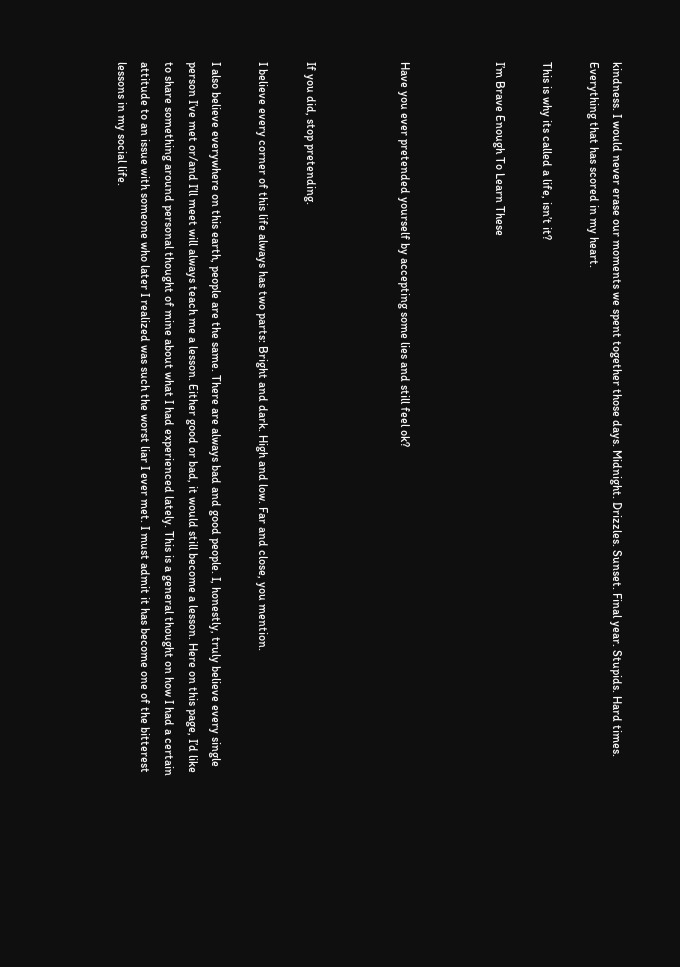kindness. I would never erase our moments we spent together those days. Midnight. Drizzles. Sunset. Final year. Stupids. Hard times. Everything that has scored in my heart.

This is why its called a life, isn’t it?

I’m Brave Enough To Learn These



Have you ever pretended yourself by accepting some lies and still feel ok?



If you did, stop pretending.

I believe every corner of this life always has two parts: Bright and dark. High and low. Far and close, you mention.

I also believe everywhere on this earth, people are the same. There are always bad and good people. I, honestly, truly believe every single person I’ve met or/and I’ll meet will always teach me a lesson. Either good or bad, it would still become a lesson. Here on this page, I’d like to share something around personal thought of mine about what I had experienced lately. This is a general thought on how I had a certain attitude to an issue with someone who later I realized was such the worst liar I ever met. I must admit it has become one of the bitterest lessons in my social life.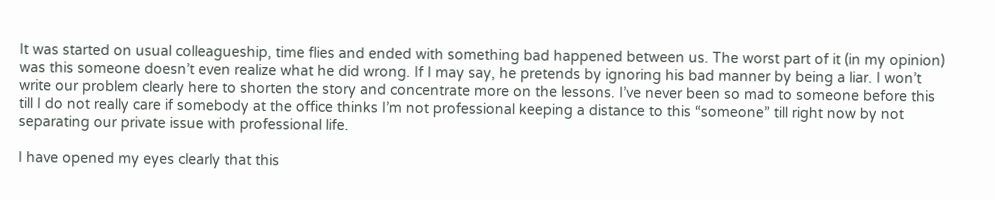It was started on usual colleagueship, time flies and ended with something bad happened between us. The worst part of it (in my opinion) was this someone doesn’t even realize what he did wrong. If I may say, he pretends by ignoring his bad manner by being a liar. I won’t write our problem clearly here to shorten the story and concentrate more on the lessons. I’ve never been so mad to someone before this till I do not really care if somebody at the office thinks I’m not professional keeping a distance to this “someone” till right now by not separating our private issue with professional life.

I have opened my eyes clearly that this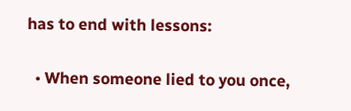has to end with lessons:

  • When someone lied to you once,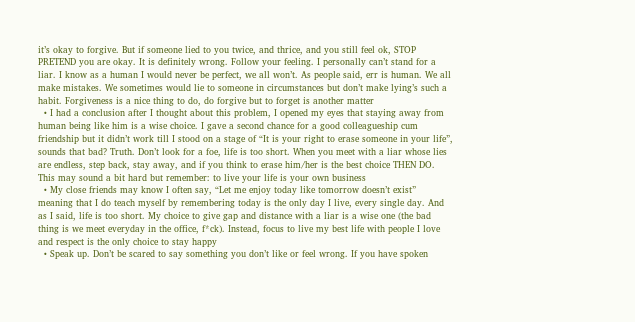it’s okay to forgive. But if someone lied to you twice, and thrice, and you still feel ok, STOP PRETEND you are okay. It is definitely wrong. Follow your feeling. I personally can’t stand for a liar. I know as a human I would never be perfect, we all won’t. As people said, err is human. We all make mistakes. We sometimes would lie to someone in circumstances but don’t make lying’s such a habit. Forgiveness is a nice thing to do, do forgive but to forget is another matter
  • I had a conclusion after I thought about this problem, I opened my eyes that staying away from human being like him is a wise choice. I gave a second chance for a good colleagueship cum friendship but it didn’t work till I stood on a stage of “It is your right to erase someone in your life”, sounds that bad? Truth. Don’t look for a foe, life is too short. When you meet with a liar whose lies are endless, step back, stay away, and if you think to erase him/her is the best choice THEN DO. This may sound a bit hard but remember: to live your life is your own business
  • My close friends may know I often say, “Let me enjoy today like tomorrow doesn’t exist” meaning that I do teach myself by remembering today is the only day I live, every single day. And as I said, life is too short. My choice to give gap and distance with a liar is a wise one (the bad thing is we meet everyday in the office, f*ck). Instead, focus to live my best life with people I love and respect is the only choice to stay happy
  • Speak up. Don’t be scared to say something you don’t like or feel wrong. If you have spoken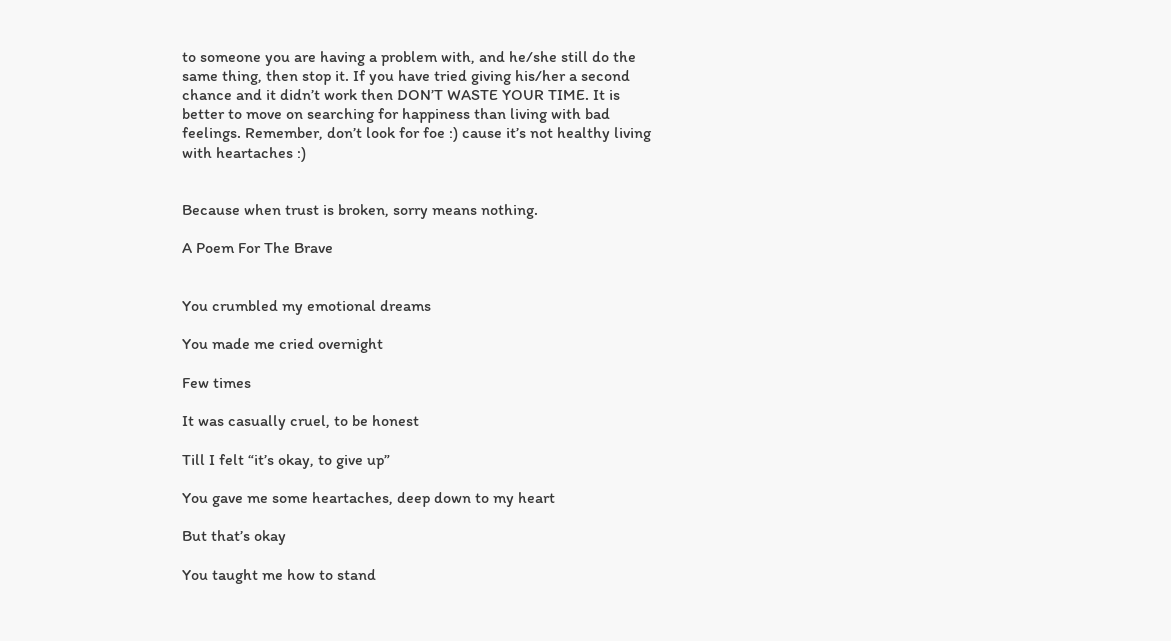to someone you are having a problem with, and he/she still do the same thing, then stop it. If you have tried giving his/her a second chance and it didn’t work then DON’T WASTE YOUR TIME. It is better to move on searching for happiness than living with bad feelings. Remember, don’t look for foe :) cause it’s not healthy living with heartaches :)


Because when trust is broken, sorry means nothing.

A Poem For The Brave


You crumbled my emotional dreams

You made me cried overnight

Few times

It was casually cruel, to be honest

Till I felt “it’s okay, to give up”

You gave me some heartaches, deep down to my heart

But that’s okay

You taught me how to stand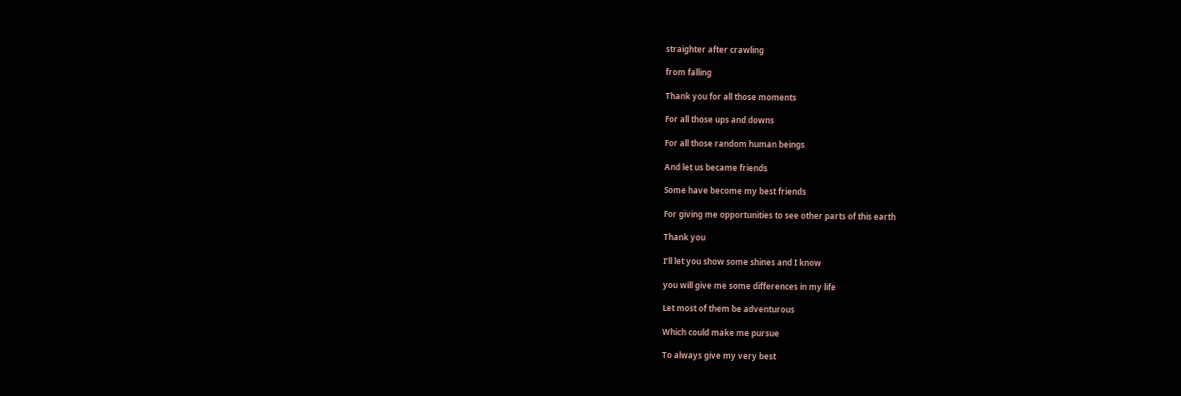straighter after crawling

from falling

Thank you for all those moments

For all those ups and downs

For all those random human beings

And let us became friends

Some have become my best friends

For giving me opportunities to see other parts of this earth

Thank you

I’ll let you show some shines and I know

you will give me some differences in my life

Let most of them be adventurous

Which could make me pursue

To always give my very best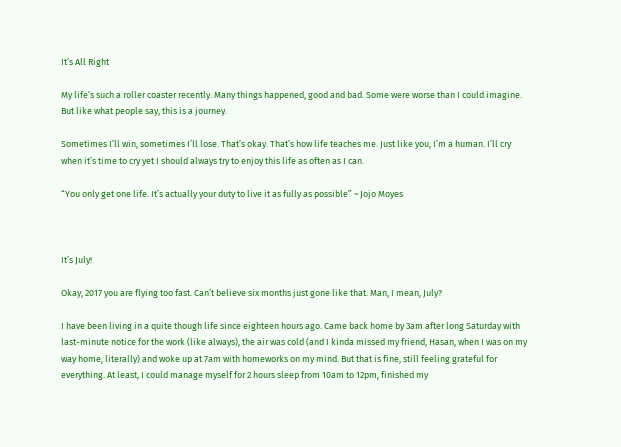It’s All Right

My life’s such a roller coaster recently. Many things happened, good and bad. Some were worse than I could imagine. But like what people say, this is a journey.

Sometimes I’ll win, sometimes I’ll lose. That’s okay. That’s how life teaches me. Just like you, I’m a human. I’ll cry when it’s time to cry yet I should always try to enjoy this life as often as I can.

“You only get one life. It’s actually your duty to live it as fully as possible” ~ Jojo Moyes



It’s July!

Okay, 2017 you are flying too fast. Can’t believe six months just gone like that. Man, I mean, July?

I have been living in a quite though life since eighteen hours ago. Came back home by 3am after long Saturday with last-minute notice for the work (like always), the air was cold (and I kinda missed my friend, Hasan, when I was on my way home, literally) and woke up at 7am with homeworks on my mind. But that is fine, still feeling grateful for everything. At least, I could manage myself for 2 hours sleep from 10am to 12pm, finished my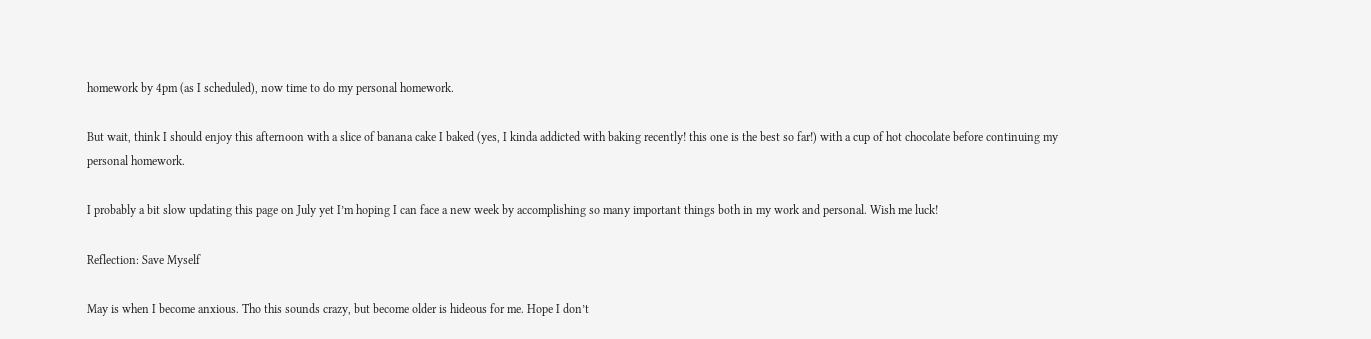homework by 4pm (as I scheduled), now time to do my personal homework.

But wait, think I should enjoy this afternoon with a slice of banana cake I baked (yes, I kinda addicted with baking recently! this one is the best so far!) with a cup of hot chocolate before continuing my personal homework.

I probably a bit slow updating this page on July yet I’m hoping I can face a new week by accomplishing so many important things both in my work and personal. Wish me luck!

Reflection: Save Myself

May is when I become anxious. Tho this sounds crazy, but become older is hideous for me. Hope I don’t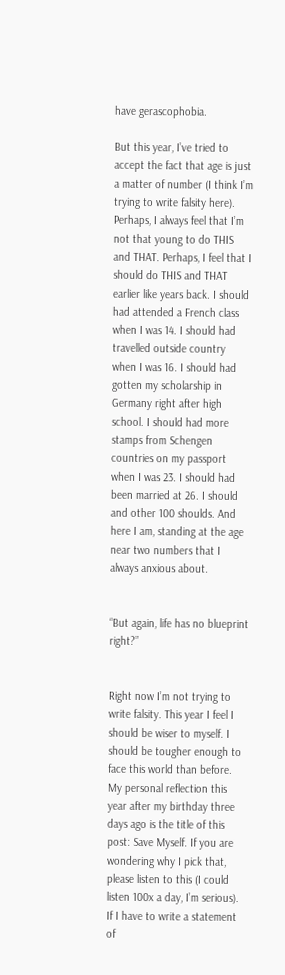have gerascophobia.

But this year, I’ve tried to accept the fact that age is just a matter of number (I think I’m trying to write falsity here). Perhaps, I always feel that I’m not that young to do THIS and THAT. Perhaps, I feel that I should do THIS and THAT earlier like years back. I should had attended a French class when I was 14. I should had travelled outside country when I was 16. I should had gotten my scholarship in Germany right after high school. I should had more stamps from Schengen countries on my passport when I was 23. I should had been married at 26. I should and other 100 shoulds. And here I am, standing at the age near two numbers that I always anxious about.


“But again, life has no blueprint right?”


Right now I’m not trying to write falsity. This year I feel I should be wiser to myself. I should be tougher enough to face this world than before. My personal reflection this year after my birthday three days ago is the title of this post: Save Myself. If you are wondering why I pick that, please listen to this (I could listen 100x a day, I’m serious). If I have to write a statement of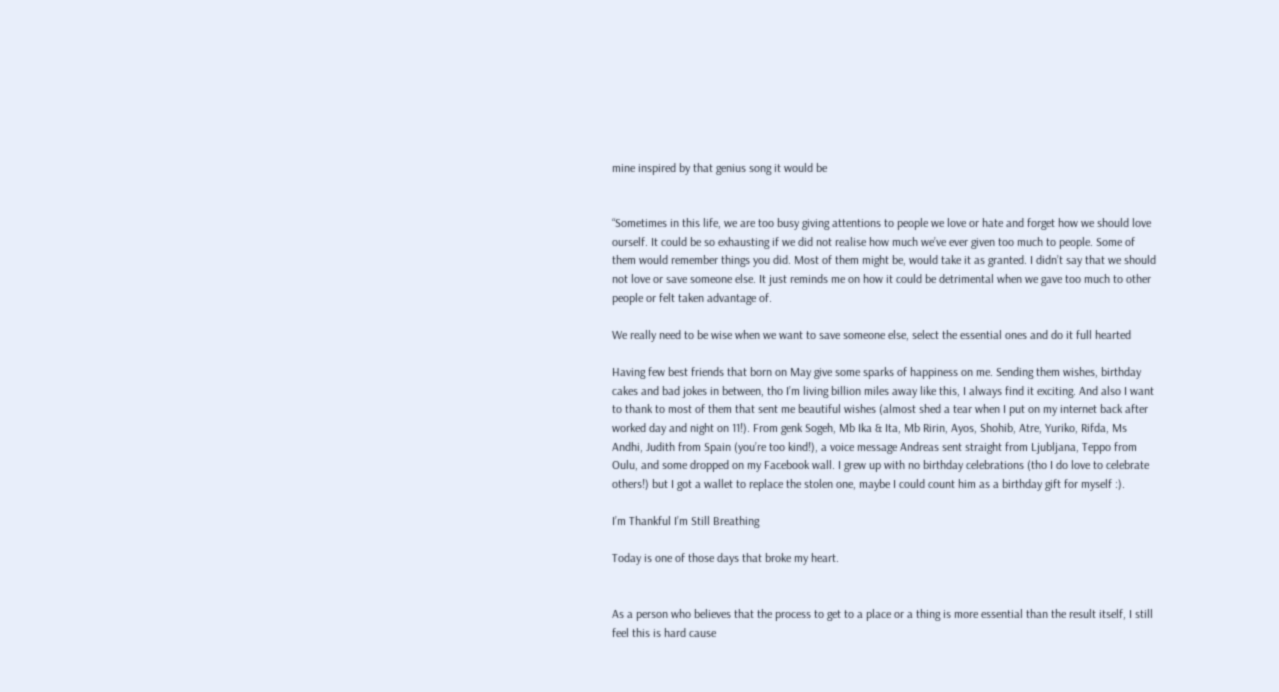mine inspired by that genius song it would be


“Sometimes in this life, we are too busy giving attentions to people we love or hate and forget how we should love ourself. It could be so exhausting if we did not realise how much we’ve ever given too much to people. Some of them would remember things you did. Most of them might be, would take it as granted. I didn’t say that we should not love or save someone else. It just reminds me on how it could be detrimental when we gave too much to other people or felt taken advantage of.

We really need to be wise when we want to save someone else, select the essential ones and do it full hearted

Having few best friends that born on May give some sparks of happiness on me. Sending them wishes, birthday cakes and bad jokes in between, tho I’m living billion miles away like this, I always find it exciting. And also I want to thank to most of them that sent me beautiful wishes (almost shed a tear when I put on my internet back after worked day and night on 11!). From genk Sogeh, Mb Ika & Ita, Mb Ririn, Ayos, Shohib, Atre, Yuriko, Rifda, Ms Andhi, Judith from Spain (you’re too kind!), a voice message Andreas sent straight from Ljubljana, Teppo from Oulu, and some dropped on my Facebook wall. I grew up with no birthday celebrations (tho I do love to celebrate others!) but I got a wallet to replace the stolen one, maybe I could count him as a birthday gift for myself :).

I’m Thankful I’m Still Breathing

Today is one of those days that broke my heart.


As a person who believes that the process to get to a place or a thing is more essential than the result itself, I still feel this is hard cause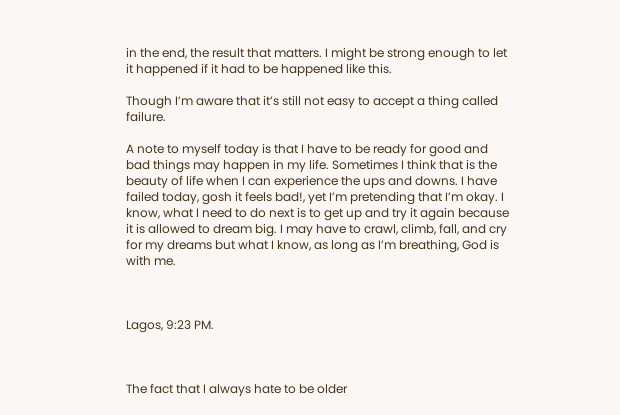in the end, the result that matters. I might be strong enough to let it happened if it had to be happened like this.

Though I’m aware that it’s still not easy to accept a thing called failure.

A note to myself today is that I have to be ready for good and bad things may happen in my life. Sometimes I think that is the beauty of life when I can experience the ups and downs. I have failed today, gosh it feels bad!, yet I’m pretending that I’m okay. I know, what I need to do next is to get up and try it again because it is allowed to dream big. I may have to crawl, climb, fall, and cry for my dreams but what I know, as long as I’m breathing, God is with me.



Lagos, 9:23 PM.



The fact that I always hate to be older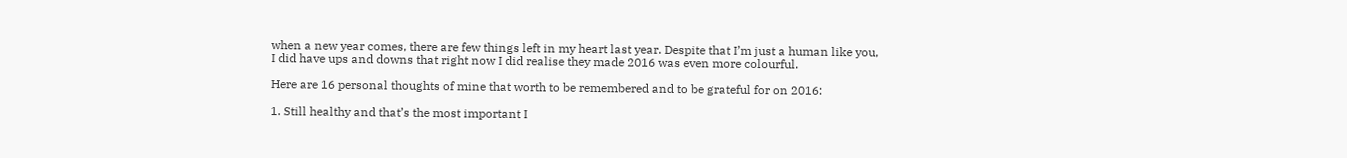when a new year comes, there are few things left in my heart last year. Despite that I’m just a human like you, I did have ups and downs that right now I did realise they made 2016 was even more colourful.

Here are 16 personal thoughts of mine that worth to be remembered and to be grateful for on 2016:

1. Still healthy and that’s the most important I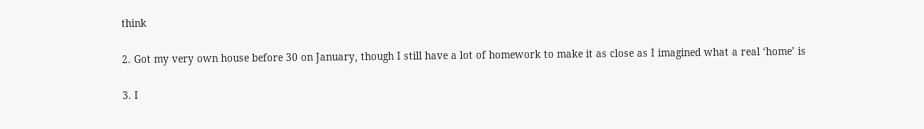think

2. Got my very own house before 30 on January, though I still have a lot of homework to make it as close as I imagined what a real ‘home’ is

3. I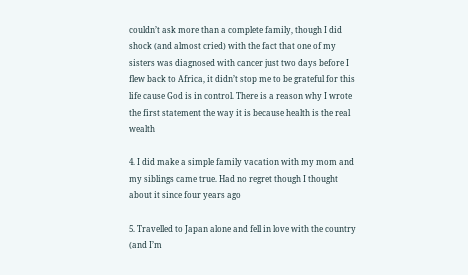couldn’t ask more than a complete family, though I did shock (and almost cried) with the fact that one of my sisters was diagnosed with cancer just two days before I flew back to Africa, it didn’t stop me to be grateful for this life cause God is in control. There is a reason why I wrote the first statement the way it is because health is the real wealth

4. I did make a simple family vacation with my mom and my siblings came true. Had no regret though I thought about it since four years ago

5. Travelled to Japan alone and fell in love with the country (and I’m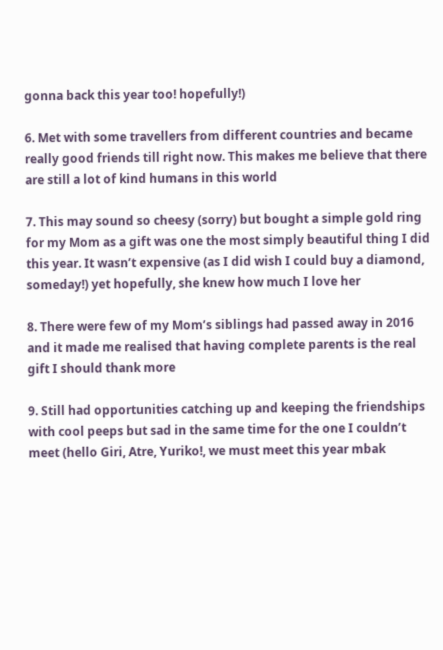gonna back this year too! hopefully!)

6. Met with some travellers from different countries and became really good friends till right now. This makes me believe that there are still a lot of kind humans in this world

7. This may sound so cheesy (sorry) but bought a simple gold ring for my Mom as a gift was one the most simply beautiful thing I did this year. It wasn’t expensive (as I did wish I could buy a diamond, someday!) yet hopefully, she knew how much I love her

8. There were few of my Mom’s siblings had passed away in 2016 and it made me realised that having complete parents is the real gift I should thank more

9. Still had opportunities catching up and keeping the friendships with cool peeps but sad in the same time for the one I couldn’t meet (hello Giri, Atre, Yuriko!, we must meet this year mbak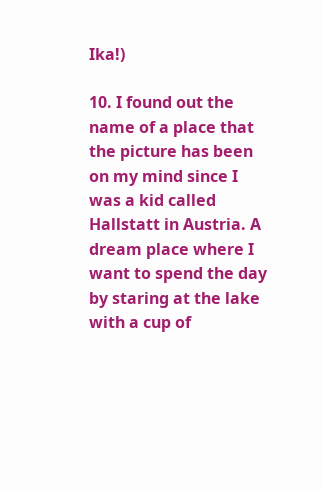Ika!)

10. I found out the name of a place that the picture has been on my mind since I was a kid called Hallstatt in Austria. A dream place where I want to spend the day by staring at the lake with a cup of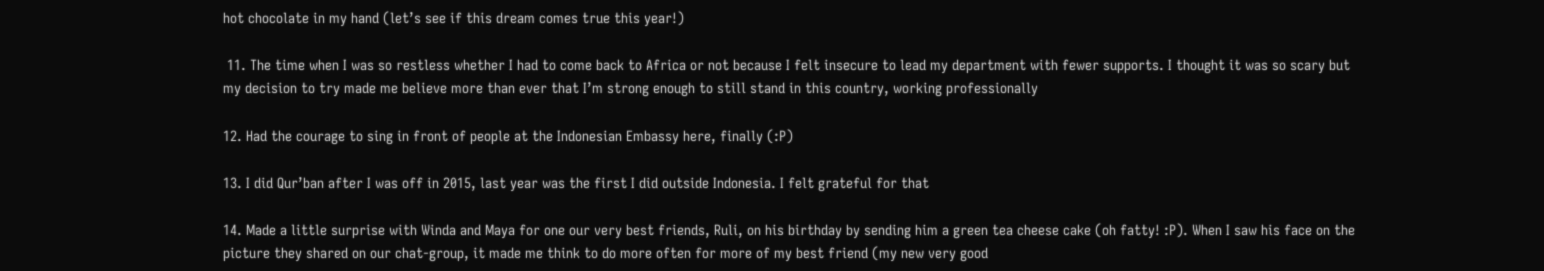hot chocolate in my hand (let’s see if this dream comes true this year!)

 11. The time when I was so restless whether I had to come back to Africa or not because I felt insecure to lead my department with fewer supports. I thought it was so scary but my decision to try made me believe more than ever that I’m strong enough to still stand in this country, working professionally

12. Had the courage to sing in front of people at the Indonesian Embassy here, finally (:P)

13. I did Qur’ban after I was off in 2015, last year was the first I did outside Indonesia. I felt grateful for that

14. Made a little surprise with Winda and Maya for one our very best friends, Ruli, on his birthday by sending him a green tea cheese cake (oh fatty! :P). When I saw his face on the picture they shared on our chat-group, it made me think to do more often for more of my best friend (my new very good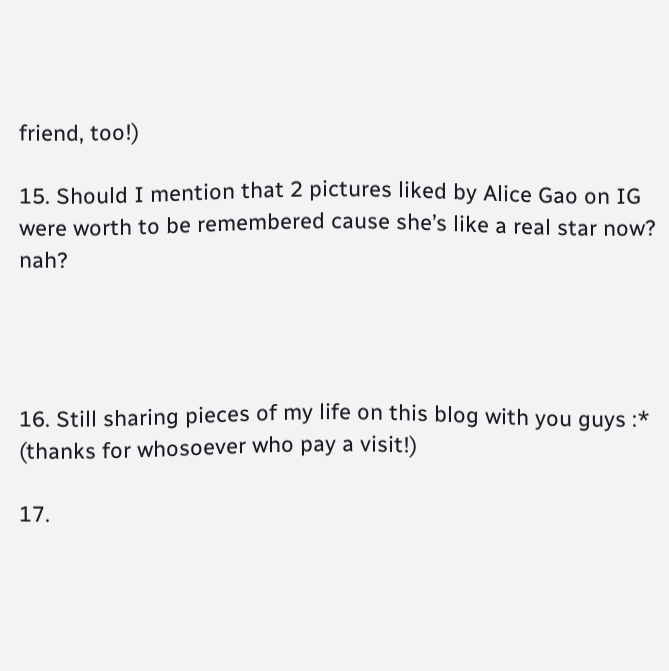friend, too!)

15. Should I mention that 2 pictures liked by Alice Gao on IG were worth to be remembered cause she’s like a real star now? nah?




16. Still sharing pieces of my life on this blog with you guys :* (thanks for whosoever who pay a visit!)

17.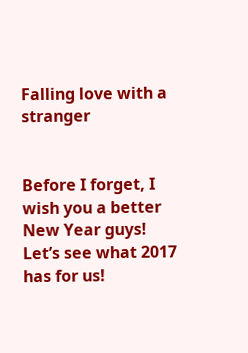Falling love with a stranger


Before I forget, I wish you a better New Year guys! Let’s see what 2017 has for us!